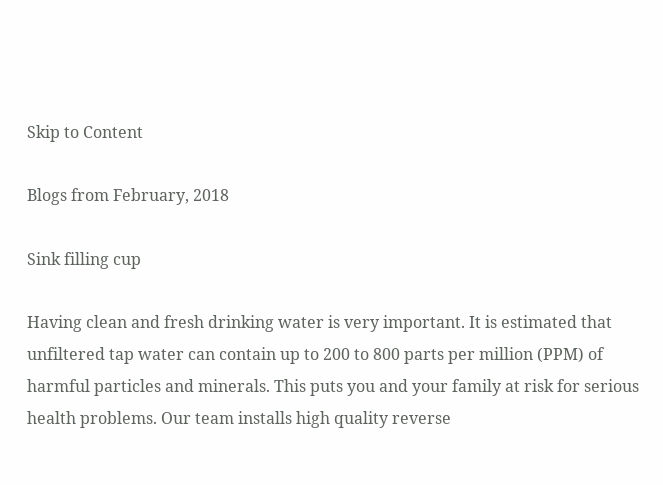Skip to Content

Blogs from February, 2018

Sink filling cup

Having clean and fresh drinking water is very important. It is estimated that unfiltered tap water can contain up to 200 to 800 parts per million (PPM) of harmful particles and minerals. This puts you and your family at risk for serious health problems. Our team installs high quality reverse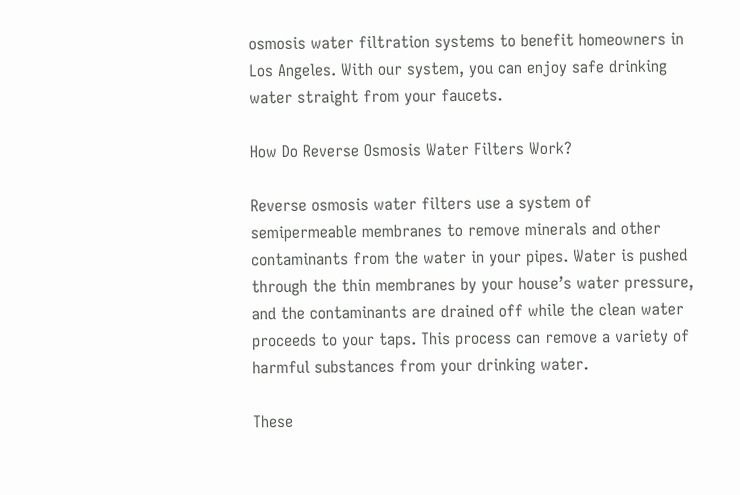osmosis water filtration systems to benefit homeowners in Los Angeles. With our system, you can enjoy safe drinking water straight from your faucets.

How Do Reverse Osmosis Water Filters Work?

Reverse osmosis water filters use a system of semipermeable membranes to remove minerals and other contaminants from the water in your pipes. Water is pushed through the thin membranes by your house’s water pressure, and the contaminants are drained off while the clean water proceeds to your taps. This process can remove a variety of harmful substances from your drinking water.

These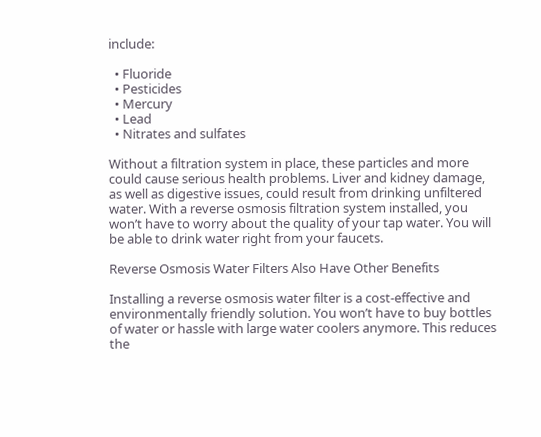include:

  • Fluoride
  • Pesticides
  • Mercury
  • Lead
  • Nitrates and sulfates

Without a filtration system in place, these particles and more could cause serious health problems. Liver and kidney damage, as well as digestive issues, could result from drinking unfiltered water. With a reverse osmosis filtration system installed, you won’t have to worry about the quality of your tap water. You will be able to drink water right from your faucets.

Reverse Osmosis Water Filters Also Have Other Benefits

Installing a reverse osmosis water filter is a cost-effective and environmentally friendly solution. You won’t have to buy bottles of water or hassle with large water coolers anymore. This reduces the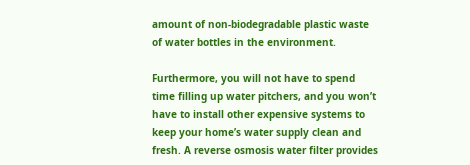amount of non-biodegradable plastic waste of water bottles in the environment.

Furthermore, you will not have to spend time filling up water pitchers, and you won’t have to install other expensive systems to keep your home’s water supply clean and fresh. A reverse osmosis water filter provides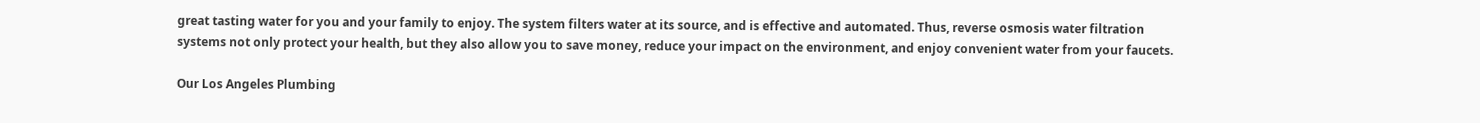great tasting water for you and your family to enjoy. The system filters water at its source, and is effective and automated. Thus, reverse osmosis water filtration systems not only protect your health, but they also allow you to save money, reduce your impact on the environment, and enjoy convenient water from your faucets.

Our Los Angeles Plumbing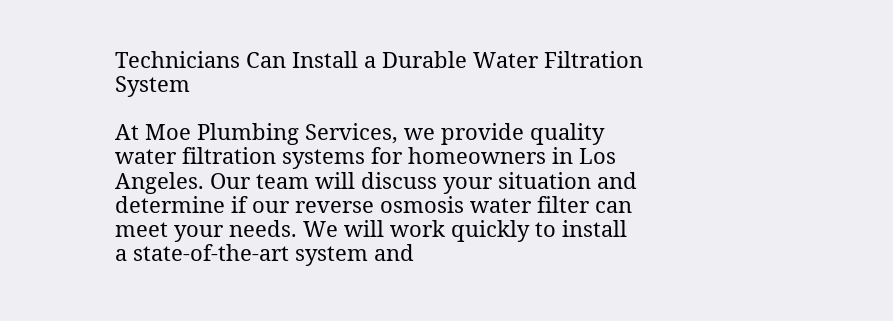Technicians Can Install a Durable Water Filtration System

At Moe Plumbing Services, we provide quality water filtration systems for homeowners in Los Angeles. Our team will discuss your situation and determine if our reverse osmosis water filter can meet your needs. We will work quickly to install a state-of-the-art system and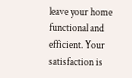leave your home functional and efficient. Your satisfaction is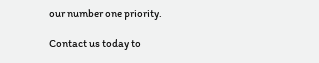our number one priority.

Contact us today to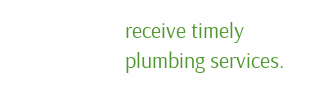receive timely plumbing services.